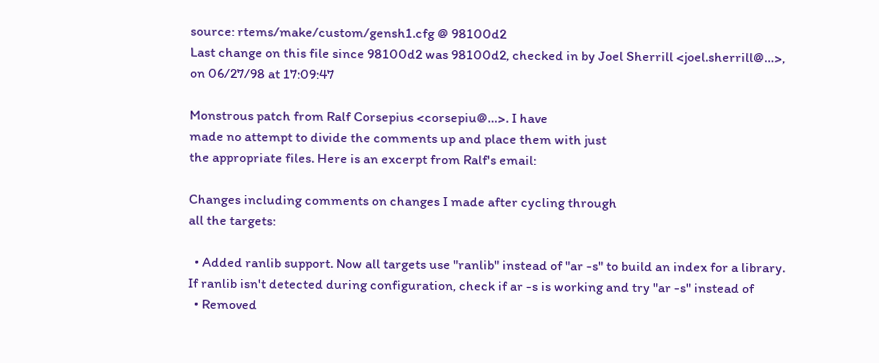source: rtems/make/custom/gensh1.cfg @ 98100d2
Last change on this file since 98100d2 was 98100d2, checked in by Joel Sherrill <joel.sherrill@…>, on 06/27/98 at 17:09:47

Monstrous patch from Ralf Corsepius <corsepiu@…>. I have
made no attempt to divide the comments up and place them with just
the appropriate files. Here is an excerpt from Ralf's email:

Changes including comments on changes I made after cycling through
all the targets:

  • Added ranlib support. Now all targets use "ranlib" instead of "ar -s" to build an index for a library. If ranlib isn't detected during configuration, check if ar -s is working and try "ar -s" instead of
  • Removed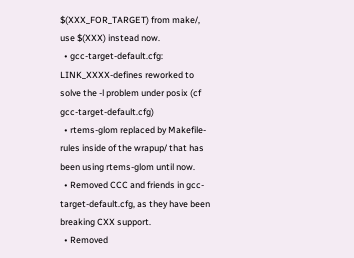$(XXX_FOR_TARGET) from make/, use $(XXX) instead now.
  • gcc-target-default.cfg: LINK_XXXX-defines reworked to solve the -l problem under posix (cf gcc-target-default.cfg)
  • rtems-glom replaced by Makefile-rules inside of the wrapup/ that has been using rtems-glom until now.
  • Removed CCC and friends in gcc-target-default.cfg, as they have been breaking CXX support.
  • Removed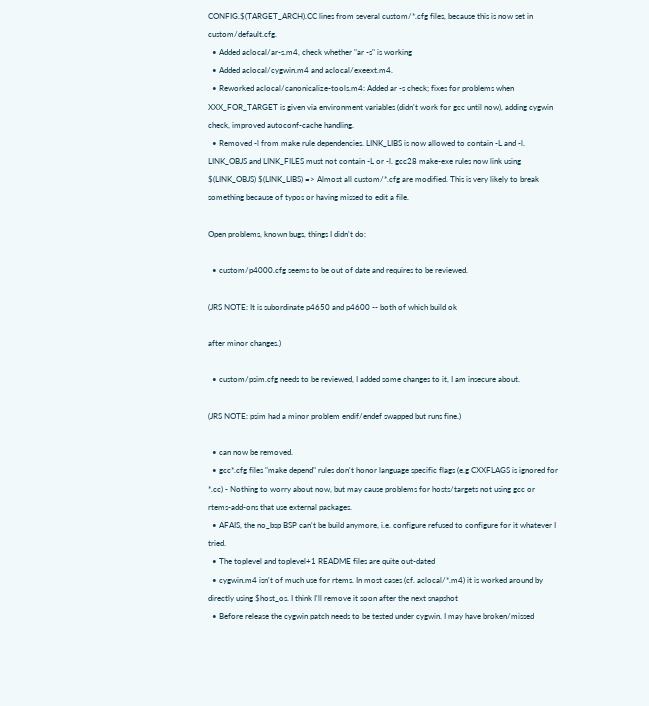CONFIG.$(TARGET_ARCH).CC lines from several custom/*.cfg files, because this is now set in custom/default.cfg.
  • Added aclocal/ar-s.m4, check whether "ar -s" is working
  • Added aclocal/cygwin.m4 and aclocal/exeext.m4.
  • Reworked aclocal/canonicalize-tools.m4: Added ar -s check; fixes for problems when XXX_FOR_TARGET is given via environment variables (didn't work for gcc until now), adding cygwin check, improved autoconf-cache handling.
  • Removed -l from make rule dependencies. LINK_LIBS is now allowed to contain -L and -l. LINK_OBJS and LINK_FILES must not contain -L or -l. gcc28 make-exe rules now link using $(LINK_OBJS) $(LINK_LIBS) => Almost all custom/*.cfg are modified. This is very likely to break something because of typos or having missed to edit a file.

Open problems, known bugs, things I didn't do:

  • custom/p4000.cfg seems to be out of date and requires to be reviewed.

(JRS NOTE: It is subordinate p4650 and p4600 -- both of which build ok

after minor changes.)

  • custom/psim.cfg needs to be reviewed, I added some changes to it, I am insecure about.

(JRS NOTE: psim had a minor problem endif/endef swapped but runs fine.)

  • can now be removed.
  • gcc*.cfg files "make depend" rules don't honor language specific flags (e.g CXXFLAGS is ignored for *.cc) - Nothing to worry about now, but may cause problems for hosts/targets not using gcc or rtems-add-ons that use external packages.
  • AFAIS, the no_bsp BSP can't be build anymore, i.e. configure refused to configure for it whatever I tried.
  • The toplevel and toplevel+1 README files are quite out-dated
  • cygwin.m4 isn't of much use for rtems. In most cases (cf. aclocal/*.m4) it is worked around by directly using $host_os. I think I'll remove it soon after the next snapshot
  • Before release the cygwin patch needs to be tested under cygwin. I may have broken/missed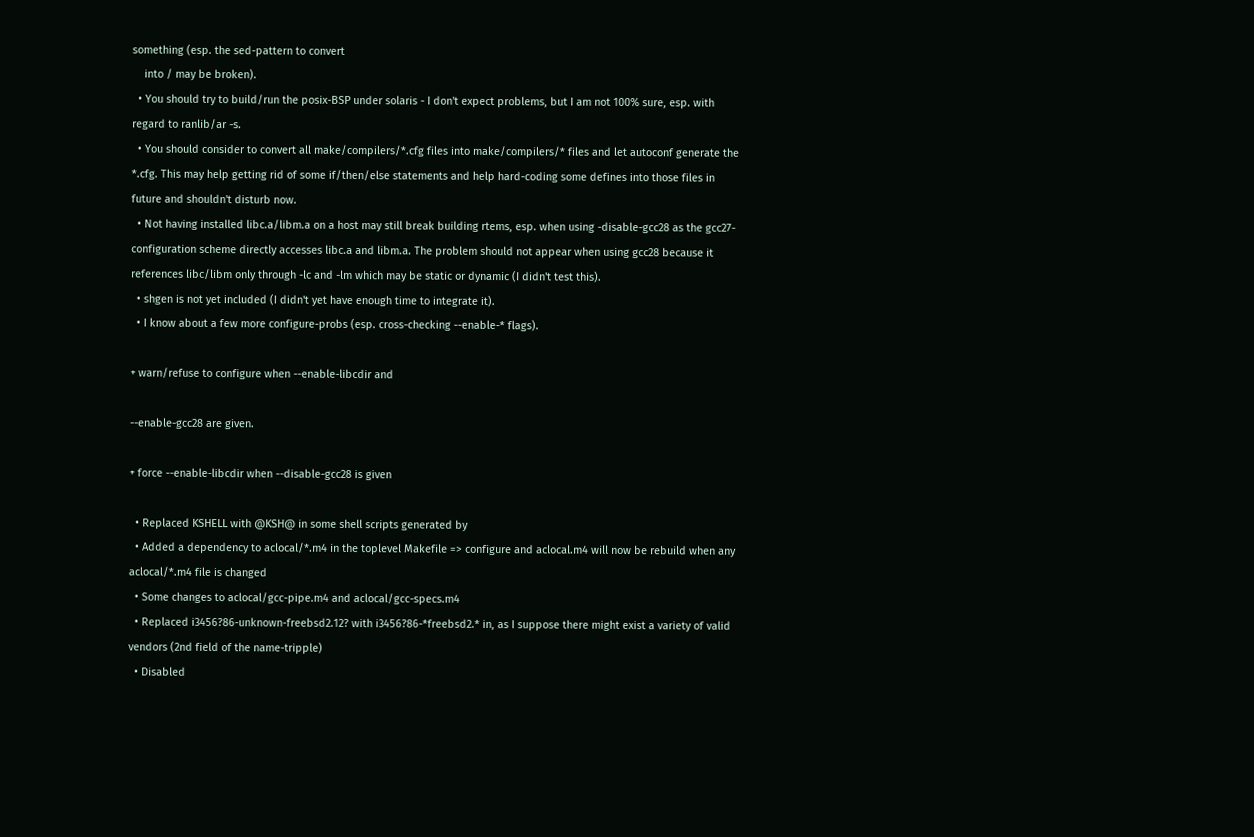something (esp. the sed-pattern to convert
    into / may be broken).
  • You should try to build/run the posix-BSP under solaris - I don't expect problems, but I am not 100% sure, esp. with regard to ranlib/ar -s.
  • You should consider to convert all make/compilers/*.cfg files into make/compilers/* files and let autoconf generate the *.cfg. This may help getting rid of some if/then/else statements and help hard-coding some defines into those files in future and shouldn't disturb now.
  • Not having installed libc.a/libm.a on a host may still break building rtems, esp. when using -disable-gcc28 as the gcc27-configuration scheme directly accesses libc.a and libm.a. The problem should not appear when using gcc28 because it references libc/libm only through -lc and -lm which may be static or dynamic (I didn't test this).
  • shgen is not yet included (I didn't yet have enough time to integrate it).
  • I know about a few more configure-probs (esp. cross-checking --enable-* flags).

+ warn/refuse to configure when --enable-libcdir and

--enable-gcc28 are given.

+ force --enable-libcdir when --disable-gcc28 is given

  • Replaced KSHELL with @KSH@ in some shell scripts generated by
  • Added a dependency to aclocal/*.m4 in the toplevel Makefile => configure and aclocal.m4 will now be rebuild when any aclocal/*.m4 file is changed
  • Some changes to aclocal/gcc-pipe.m4 and aclocal/gcc-specs.m4
  • Replaced i3456?86-unknown-freebsd2.12? with i3456?86-*freebsd2.* in, as I suppose there might exist a variety of valid vendors (2nd field of the name-tripple)
  • Disabled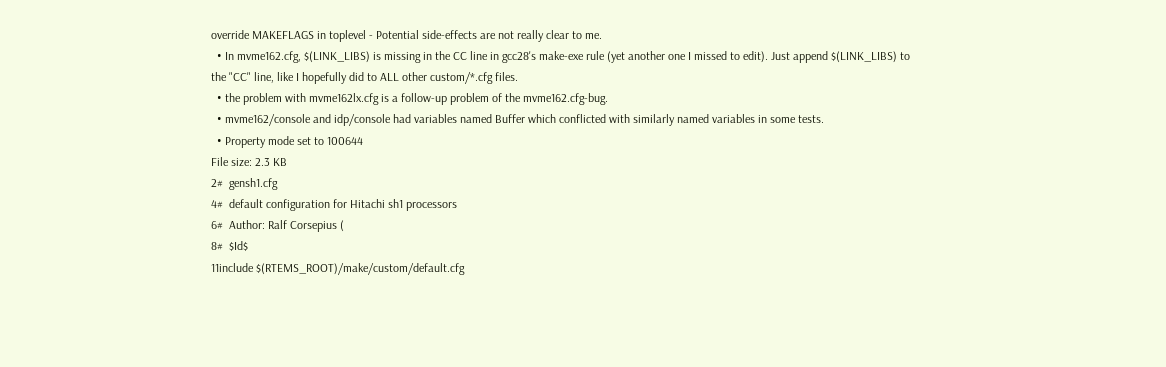override MAKEFLAGS in toplevel - Potential side-effects are not really clear to me.
  • In mvme162.cfg, $(LINK_LIBS) is missing in the CC line in gcc28's make-exe rule (yet another one I missed to edit). Just append $(LINK_LIBS) to the "CC" line, like I hopefully did to ALL other custom/*.cfg files.
  • the problem with mvme162lx.cfg is a follow-up problem of the mvme162.cfg-bug.
  • mvme162/console and idp/console had variables named Buffer which conflicted with similarly named variables in some tests.
  • Property mode set to 100644
File size: 2.3 KB
2#  gensh1.cfg
4#  default configuration for Hitachi sh1 processors
6#  Author: Ralf Corsepius (
8#  $Id$
11include $(RTEMS_ROOT)/make/custom/default.cfg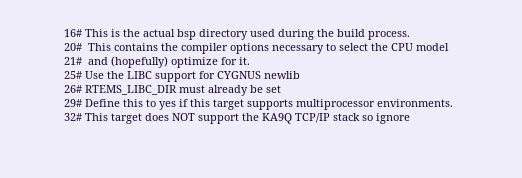16# This is the actual bsp directory used during the build process.
20#  This contains the compiler options necessary to select the CPU model
21#  and (hopefully) optimize for it.
25# Use the LIBC support for CYGNUS newlib
26# RTEMS_LIBC_DIR must already be set
29# Define this to yes if this target supports multiprocessor environments.
32# This target does NOT support the KA9Q TCP/IP stack so ignore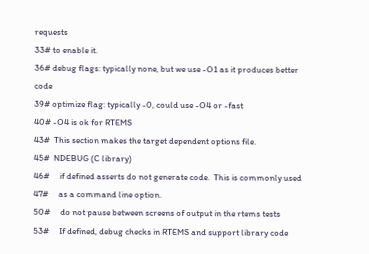requests
33# to enable it.
36# debug flags: typically none, but we use -O1 as it produces better code
39# optimize flag: typically -0, could use -O4 or -fast
40# -O4 is ok for RTEMS
43#  This section makes the target dependent options file.
45#  NDEBUG (C library)
46#     if defined asserts do not generate code.  This is commonly used
47#     as a command line option.
50#     do not pause between screens of output in the rtems tests
53#     If defined, debug checks in RTEMS and support library code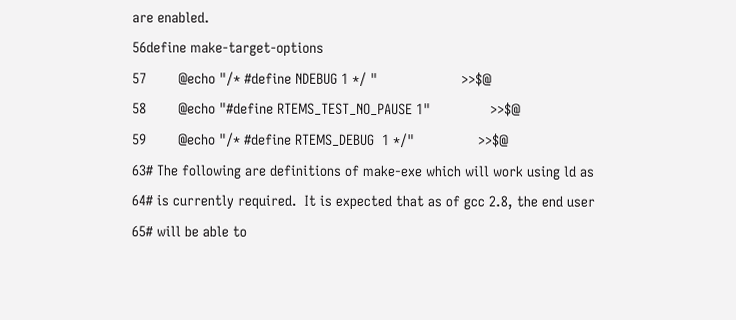are enabled.
56define make-target-options
57        @echo "/* #define NDEBUG 1 */ "                     >>$@
58        @echo "#define RTEMS_TEST_NO_PAUSE 1"               >>$@
59        @echo "/* #define RTEMS_DEBUG  1 */"                >>$@
63# The following are definitions of make-exe which will work using ld as
64# is currently required.  It is expected that as of gcc 2.8, the end user
65# will be able to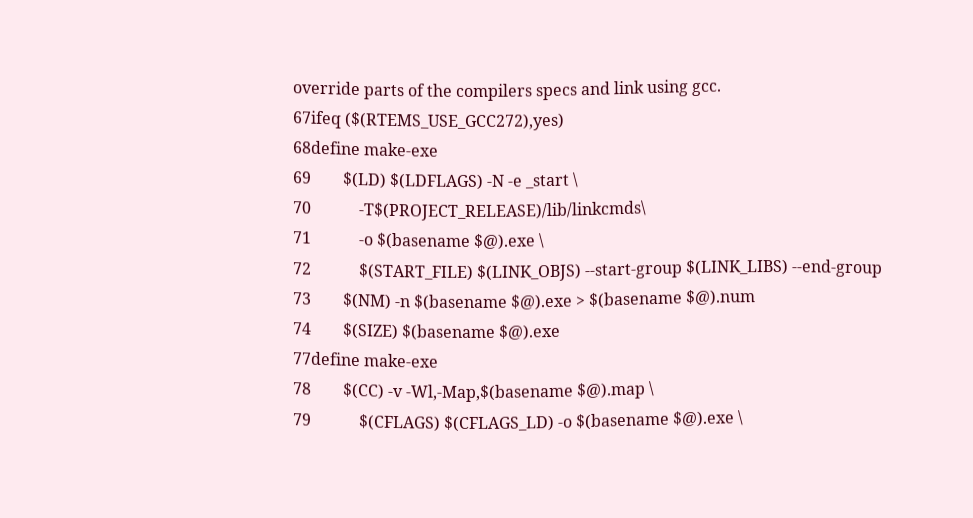override parts of the compilers specs and link using gcc.
67ifeq ($(RTEMS_USE_GCC272),yes)
68define make-exe
69        $(LD) $(LDFLAGS) -N -e _start \
70            -T$(PROJECT_RELEASE)/lib/linkcmds\
71            -o $(basename $@).exe \
72            $(START_FILE) $(LINK_OBJS) --start-group $(LINK_LIBS) --end-group
73        $(NM) -n $(basename $@).exe > $(basename $@).num
74        $(SIZE) $(basename $@).exe
77define make-exe
78        $(CC) -v -Wl,-Map,$(basename $@).map \
79            $(CFLAGS) $(CFLAGS_LD) -o $(basename $@).exe \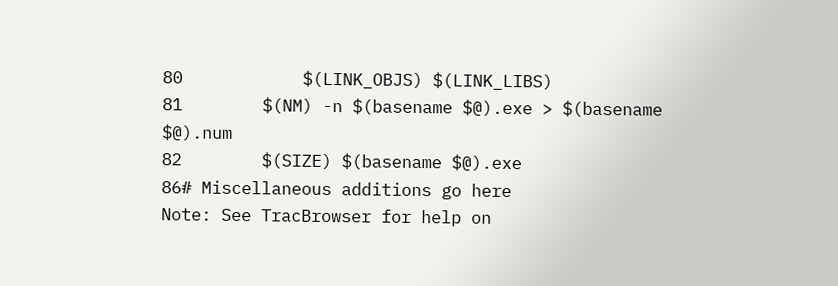80            $(LINK_OBJS) $(LINK_LIBS)
81        $(NM) -n $(basename $@).exe > $(basename $@).num
82        $(SIZE) $(basename $@).exe
86# Miscellaneous additions go here
Note: See TracBrowser for help on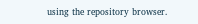using the repository browser.